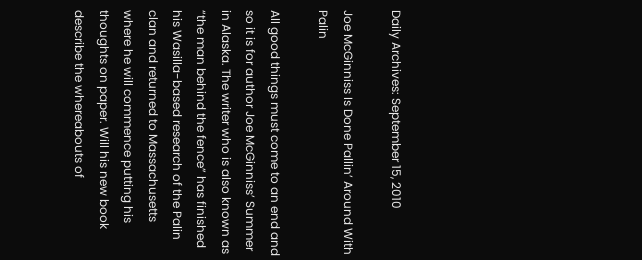Daily Archives: September 15, 2010

Joe McGinniss Is Done Pallin’ Around With Palin

All good things must come to an end and so it is for author Joe McGinniss’ Summer in Alaska. The writer who is also known as “the man behind the fence” has finished his Wasilla-based research of the Palin clan and returned to Massachusetts where he will commence putting his thoughts on paper. Will his new book describe the whereabouts of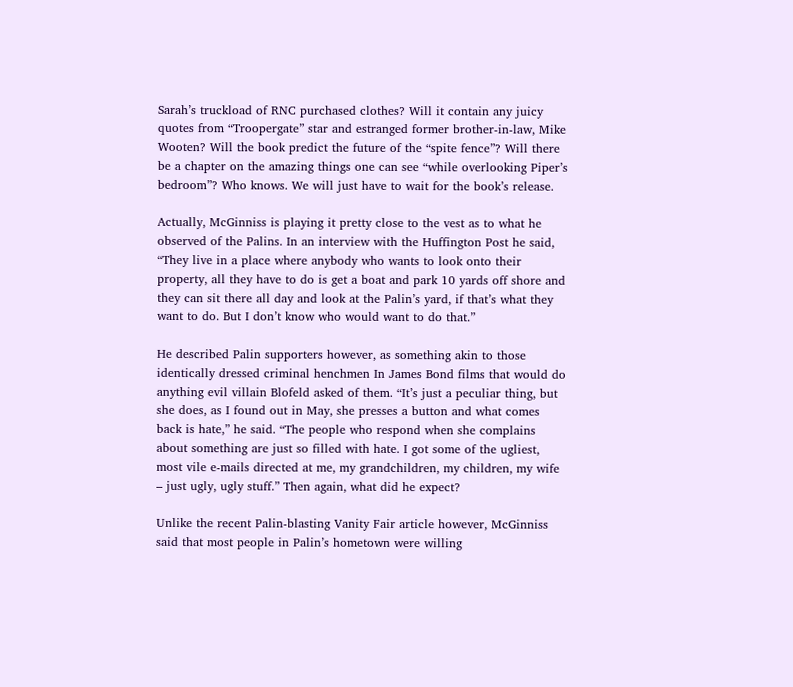Sarah’s truckload of RNC purchased clothes? Will it contain any juicy quotes from “Troopergate” star and estranged former brother-in-law, Mike Wooten? Will the book predict the future of the “spite fence”? Will there be a chapter on the amazing things one can see “while overlooking Piper’s bedroom”? Who knows. We will just have to wait for the book’s release.

Actually, McGinniss is playing it pretty close to the vest as to what he observed of the Palins. In an interview with the Huffington Post he said, “They live in a place where anybody who wants to look onto their property, all they have to do is get a boat and park 10 yards off shore and they can sit there all day and look at the Palin’s yard, if that’s what they want to do. But I don’t know who would want to do that.”

He described Palin supporters however, as something akin to those identically dressed criminal henchmen In James Bond films that would do anything evil villain Blofeld asked of them. “It’s just a peculiar thing, but she does, as I found out in May, she presses a button and what comes back is hate,” he said. “The people who respond when she complains about something are just so filled with hate. I got some of the ugliest, most vile e-mails directed at me, my grandchildren, my children, my wife – just ugly, ugly stuff.” Then again, what did he expect?

Unlike the recent Palin-blasting Vanity Fair article however, McGinniss said that most people in Palin’s hometown were willing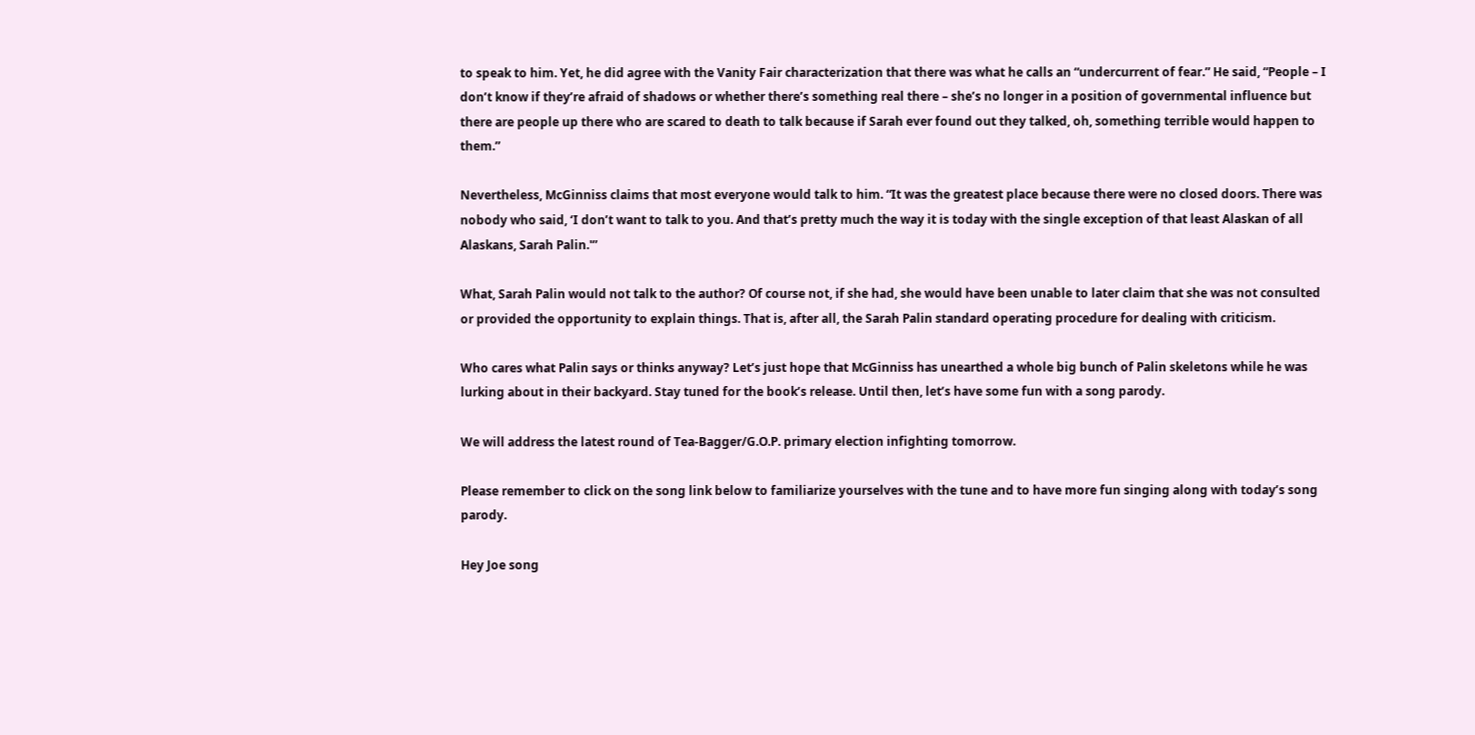to speak to him. Yet, he did agree with the Vanity Fair characterization that there was what he calls an “undercurrent of fear.” He said, “People – I don’t know if they’re afraid of shadows or whether there’s something real there – she’s no longer in a position of governmental influence but there are people up there who are scared to death to talk because if Sarah ever found out they talked, oh, something terrible would happen to them.”

Nevertheless, McGinniss claims that most everyone would talk to him. “It was the greatest place because there were no closed doors. There was nobody who said, ‘I don’t want to talk to you. And that’s pretty much the way it is today with the single exception of that least Alaskan of all Alaskans, Sarah Palin.'”

What, Sarah Palin would not talk to the author? Of course not, if she had, she would have been unable to later claim that she was not consulted or provided the opportunity to explain things. That is, after all, the Sarah Palin standard operating procedure for dealing with criticism.

Who cares what Palin says or thinks anyway? Let’s just hope that McGinniss has unearthed a whole big bunch of Palin skeletons while he was lurking about in their backyard. Stay tuned for the book’s release. Until then, let’s have some fun with a song parody.

We will address the latest round of Tea-Bagger/G.O.P. primary election infighting tomorrow.

Please remember to click on the song link below to familiarize yourselves with the tune and to have more fun singing along with today’s song parody.

Hey Joe song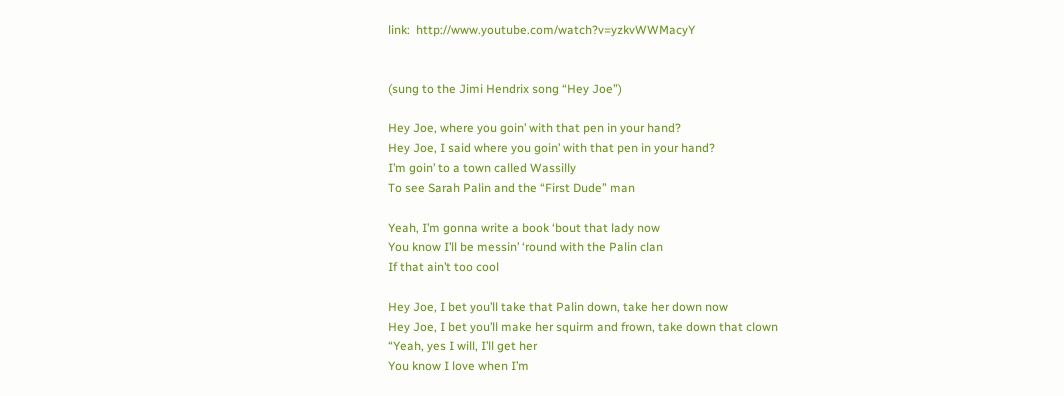link:  http://www.youtube.com/watch?v=yzkvWWMacyY


(sung to the Jimi Hendrix song “Hey Joe”)

Hey Joe, where you goin’ with that pen in your hand?
Hey Joe, I said where you goin’ with that pen in your hand?
I’m goin’ to a town called Wassilly
To see Sarah Palin and the “First Dude” man

Yeah, I’m gonna write a book ‘bout that lady now
You know I’ll be messin’ ‘round with the Palin clan
If that ain’t too cool

Hey Joe, I bet you’ll take that Palin down, take her down now
Hey Joe, I bet you’ll make her squirm and frown, take down that clown
“Yeah, yes I will, I’ll get her
You know I love when I’m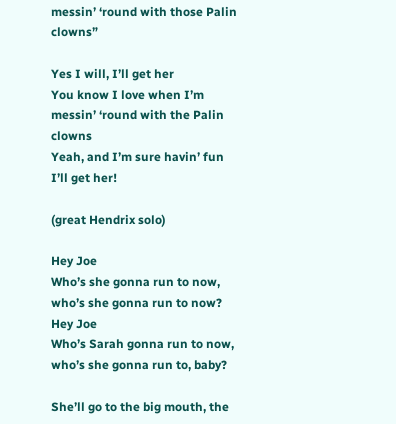messin’ ‘round with those Palin clowns”

Yes I will, I’ll get her
You know I love when I’m messin’ ‘round with the Palin clowns
Yeah, and I’m sure havin’ fun
I’ll get her!

(great Hendrix solo)

Hey Joe
Who’s she gonna run to now, who’s she gonna run to now?
Hey Joe
Who’s Sarah gonna run to now, who’s she gonna run to, baby?

She’ll go to the big mouth, the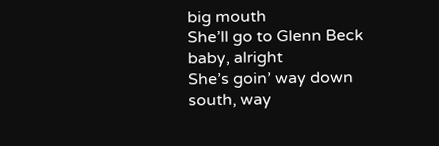big mouth
She’ll go to Glenn Beck baby, alright
She’s goin’ way down south, way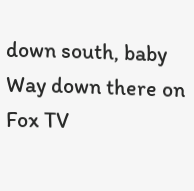down south, baby
Way down there on Fox TV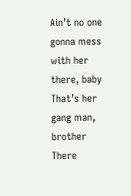Ain’t no one gonna mess with her there, baby
That’s her gang man, brother
There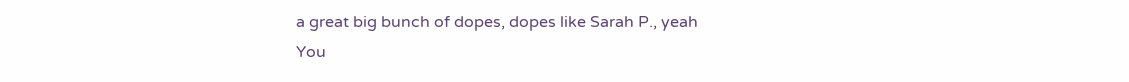a great big bunch of dopes, dopes like Sarah P., yeah
You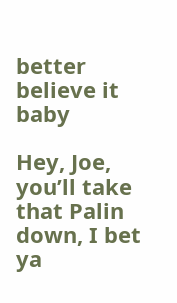better believe it baby

Hey, Joe, you’ll take that Palin down, I bet ya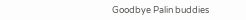Goodbye Palin buddies